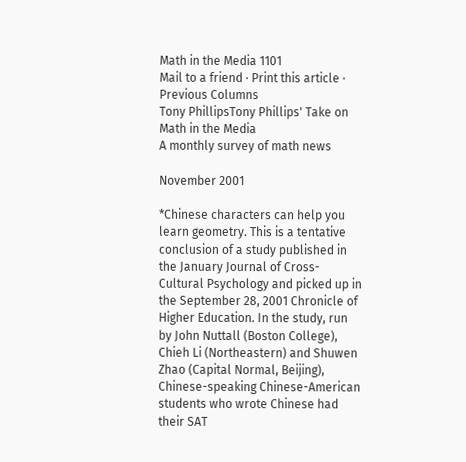Math in the Media 1101
Mail to a friend · Print this article · Previous Columns
Tony PhillipsTony Phillips' Take on Math in the Media
A monthly survey of math news

November 2001

*Chinese characters can help you learn geometry. This is a tentative conclusion of a study published in the January Journal of Cross-Cultural Psychology and picked up in the September 28, 2001 Chronicle of Higher Education. In the study, run by John Nuttall (Boston College), Chieh Li (Northeastern) and Shuwen Zhao (Capital Normal, Beijing), Chinese-speaking Chinese-American students who wrote Chinese had their SAT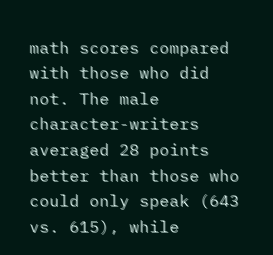math scores compared with those who did not. The male character-writers averaged 28 points better than those who could only speak (643 vs. 615), while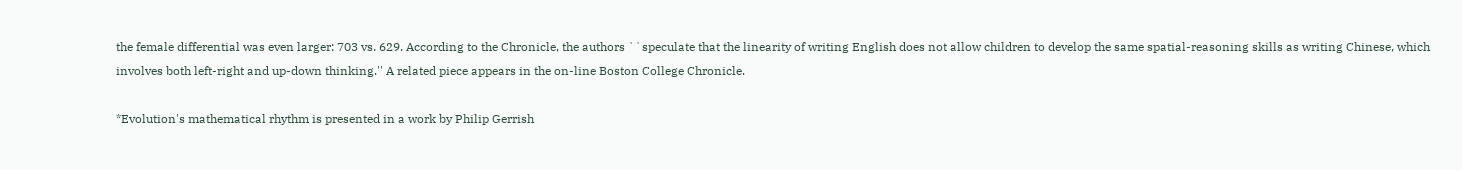the female differential was even larger: 703 vs. 629. According to the Chronicle, the authors ``speculate that the linearity of writing English does not allow children to develop the same spatial-reasoning skills as writing Chinese, which involves both left-right and up-down thinking.'' A related piece appears in the on-line Boston College Chronicle.

*Evolution's mathematical rhythm is presented in a work by Philip Gerrish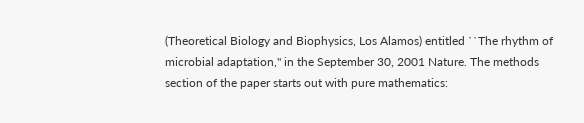(Theoretical Biology and Biophysics, Los Alamos) entitled ``The rhythm of microbial adaptation,'' in the September 30, 2001 Nature. The methods section of the paper starts out with pure mathematics: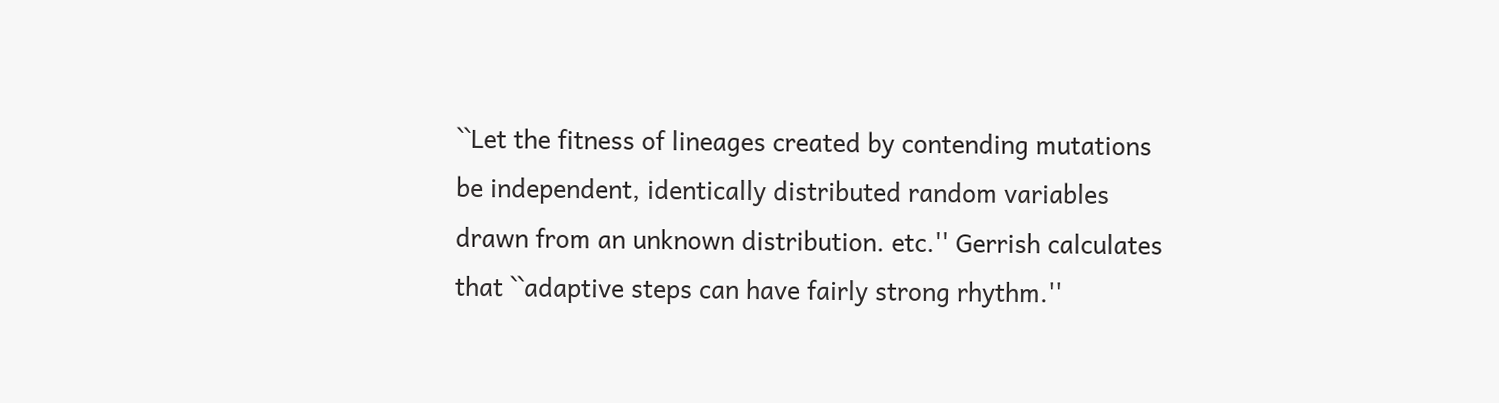``Let the fitness of lineages created by contending mutations be independent, identically distributed random variables drawn from an unknown distribution. etc.'' Gerrish calculates that ``adaptive steps can have fairly strong rhythm.''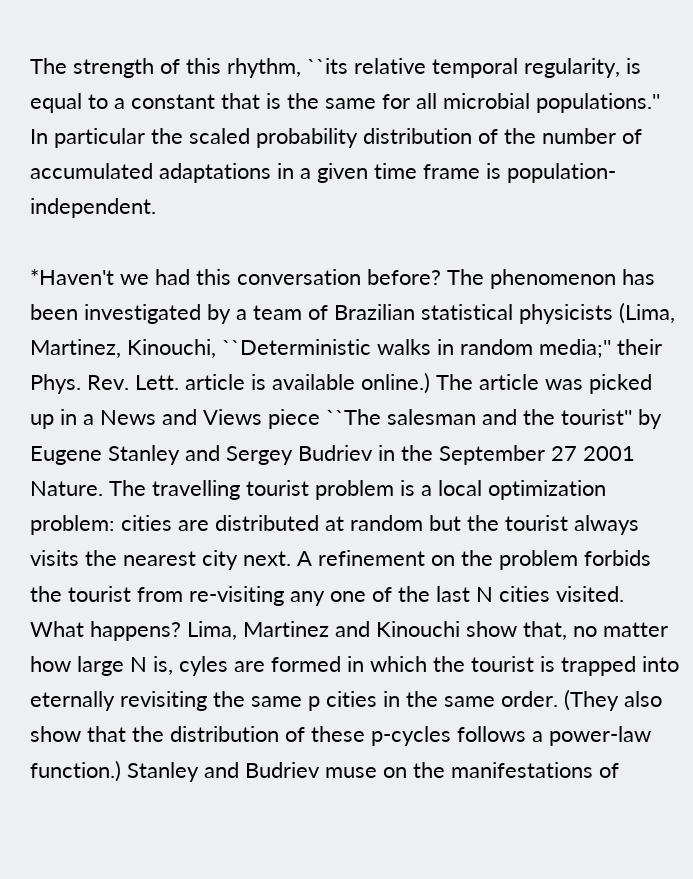The strength of this rhythm, ``its relative temporal regularity, is equal to a constant that is the same for all microbial populations.'' In particular the scaled probability distribution of the number of accumulated adaptations in a given time frame is population-independent.

*Haven't we had this conversation before? The phenomenon has been investigated by a team of Brazilian statistical physicists (Lima, Martinez, Kinouchi, ``Deterministic walks in random media;'' their Phys. Rev. Lett. article is available online.) The article was picked up in a News and Views piece ``The salesman and the tourist'' by Eugene Stanley and Sergey Budriev in the September 27 2001 Nature. The travelling tourist problem is a local optimization problem: cities are distributed at random but the tourist always visits the nearest city next. A refinement on the problem forbids the tourist from re-visiting any one of the last N cities visited. What happens? Lima, Martinez and Kinouchi show that, no matter how large N is, cyles are formed in which the tourist is trapped into eternally revisiting the same p cities in the same order. (They also show that the distribution of these p-cycles follows a power-law function.) Stanley and Budriev muse on the manifestations of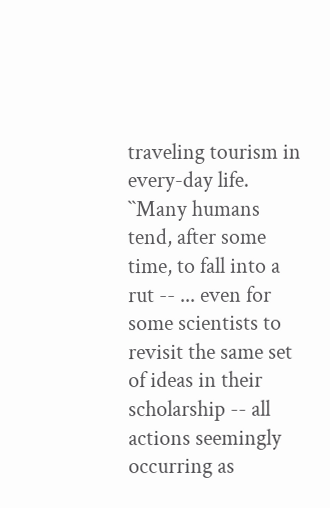traveling tourism in every-day life. ``Many humans tend, after some time, to fall into a rut -- ... even for some scientists to revisit the same set of ideas in their scholarship -- all actions seemingly occurring as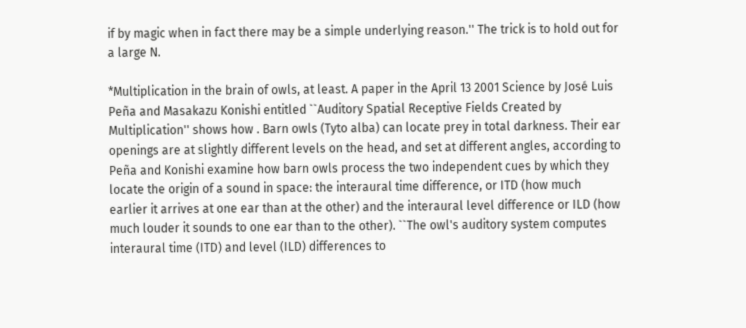if by magic when in fact there may be a simple underlying reason.'' The trick is to hold out for a large N.

*Multiplication in the brain of owls, at least. A paper in the April 13 2001 Science by José Luis Peña and Masakazu Konishi entitled ``Auditory Spatial Receptive Fields Created by Multiplication'' shows how . Barn owls (Tyto alba) can locate prey in total darkness. Their ear openings are at slightly different levels on the head, and set at different angles, according to Peña and Konishi examine how barn owls process the two independent cues by which they locate the origin of a sound in space: the interaural time difference, or ITD (how much earlier it arrives at one ear than at the other) and the interaural level difference or ILD (how much louder it sounds to one ear than to the other). ``The owl's auditory system computes interaural time (ITD) and level (ILD) differences to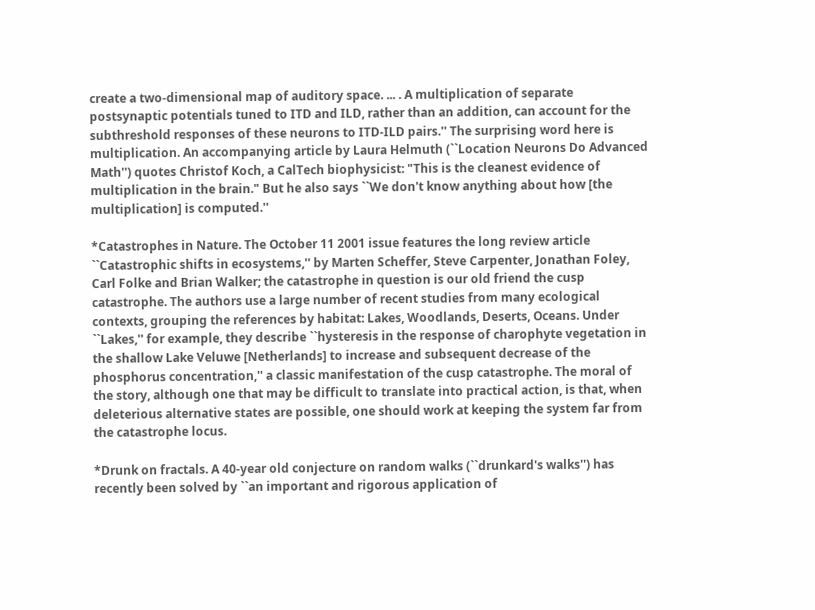create a two-dimensional map of auditory space. ... . A multiplication of separate postsynaptic potentials tuned to ITD and ILD, rather than an addition, can account for the subthreshold responses of these neurons to ITD-ILD pairs.'' The surprising word here is multiplication. An accompanying article by Laura Helmuth (``Location Neurons Do Advanced Math'') quotes Christof Koch, a CalTech biophysicist: "This is the cleanest evidence of multiplication in the brain." But he also says ``We don't know anything about how [the multiplication] is computed.''

*Catastrophes in Nature. The October 11 2001 issue features the long review article ``Catastrophic shifts in ecosystems,'' by Marten Scheffer, Steve Carpenter, Jonathan Foley, Carl Folke and Brian Walker; the catastrophe in question is our old friend the cusp catastrophe. The authors use a large number of recent studies from many ecological contexts, grouping the references by habitat: Lakes, Woodlands, Deserts, Oceans. Under ``Lakes,'' for example, they describe ``hysteresis in the response of charophyte vegetation in the shallow Lake Veluwe [Netherlands] to increase and subsequent decrease of the phosphorus concentration,'' a classic manifestation of the cusp catastrophe. The moral of the story, although one that may be difficult to translate into practical action, is that, when deleterious alternative states are possible, one should work at keeping the system far from the catastrophe locus.

*Drunk on fractals. A 40-year old conjecture on random walks (``drunkard's walks'') has recently been solved by ``an important and rigorous application of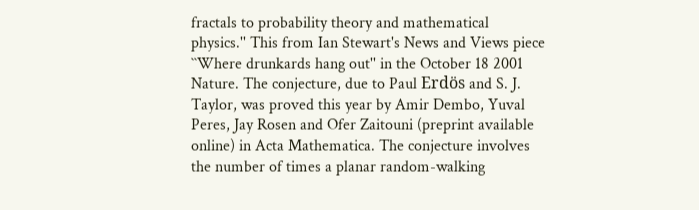fractals to probability theory and mathematical physics.'' This from Ian Stewart's News and Views piece ``Where drunkards hang out'' in the October 18 2001 Nature. The conjecture, due to Paul Erdös and S. J. Taylor, was proved this year by Amir Dembo, Yuval Peres, Jay Rosen and Ofer Zaitouni (preprint available online) in Acta Mathematica. The conjecture involves the number of times a planar random-walking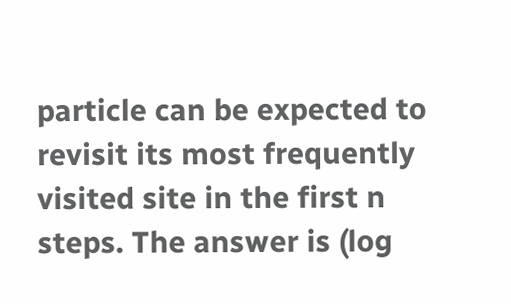particle can be expected to revisit its most frequently visited site in the first n steps. The answer is (log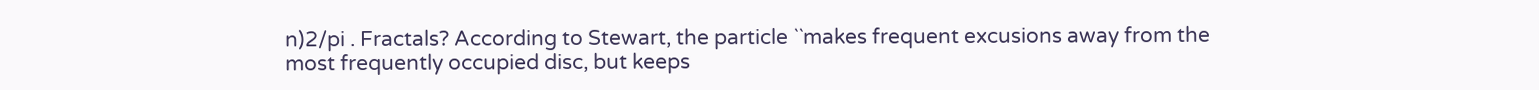n)2/pi . Fractals? According to Stewart, the particle ``makes frequent excusions away from the most frequently occupied disc, but keeps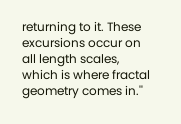returning to it. These excursions occur on all length scales, which is where fractal geometry comes in.''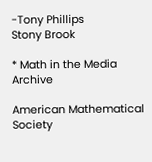-Tony Phillips
Stony Brook

* Math in the Media Archive

American Mathematical Society